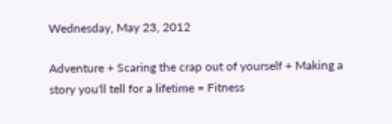Wednesday, May 23, 2012

Adventure + Scaring the crap out of yourself + Making a story you'll tell for a lifetime = Fitness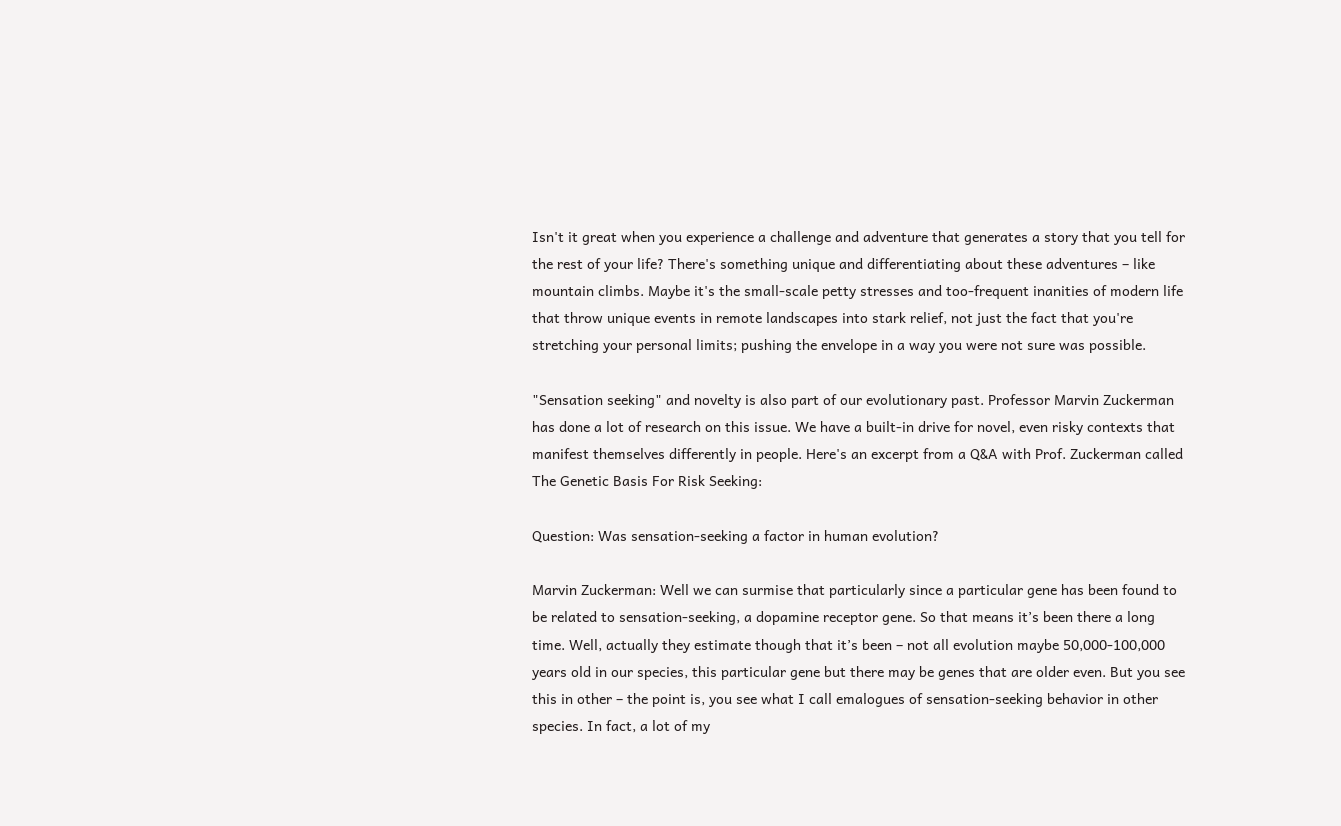Isn't it great when you experience a challenge and adventure that generates a story that you tell for the rest of your life? There's something unique and differentiating about these adventures – like mountain climbs. Maybe it's the small-scale petty stresses and too-frequent inanities of modern life that throw unique events in remote landscapes into stark relief, not just the fact that you're stretching your personal limits; pushing the envelope in a way you were not sure was possible.

"Sensation seeking" and novelty is also part of our evolutionary past. Professor Marvin Zuckerman has done a lot of research on this issue. We have a built-in drive for novel, even risky contexts that manifest themselves differently in people. Here's an excerpt from a Q&A with Prof. Zuckerman called The Genetic Basis For Risk Seeking:

Question: Was sensation-seeking a factor in human evolution?

Marvin Zuckerman: Well we can surmise that particularly since a particular gene has been found to be related to sensation-seeking, a dopamine receptor gene. So that means it’s been there a long time. Well, actually they estimate though that it’s been – not all evolution maybe 50,000-100,000 years old in our species, this particular gene but there may be genes that are older even. But you see this in other – the point is, you see what I call emalogues of sensation-seeking behavior in other species. In fact, a lot of my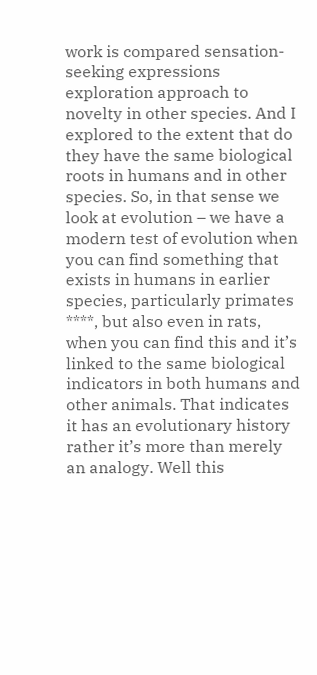work is compared sensation-seeking expressions exploration approach to novelty in other species. And I explored to the extent that do they have the same biological roots in humans and in other species. So, in that sense we look at evolution – we have a modern test of evolution when you can find something that exists in humans in earlier species, particularly primates ****, but also even in rats, when you can find this and it’s linked to the same biological indicators in both humans and other animals. That indicates it has an evolutionary history rather it’s more than merely an analogy. Well this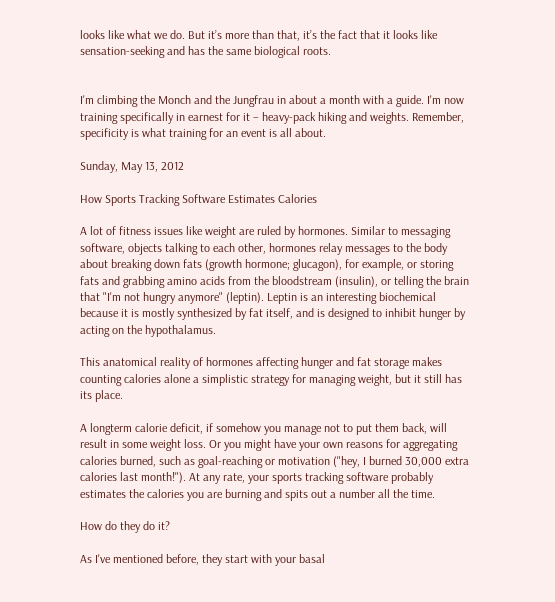looks like what we do. But it’s more than that, it’s the fact that it looks like sensation-seeking and has the same biological roots.


I'm climbing the Monch and the Jungfrau in about a month with a guide. I'm now training specifically in earnest for it – heavy-pack hiking and weights. Remember, specificity is what training for an event is all about.

Sunday, May 13, 2012

How Sports Tracking Software Estimates Calories

A lot of fitness issues like weight are ruled by hormones. Similar to messaging software, objects talking to each other, hormones relay messages to the body about breaking down fats (growth hormone; glucagon), for example, or storing fats and grabbing amino acids from the bloodstream (insulin), or telling the brain that "I'm not hungry anymore" (leptin). Leptin is an interesting biochemical because it is mostly synthesized by fat itself, and is designed to inhibit hunger by acting on the hypothalamus.

This anatomical reality of hormones affecting hunger and fat storage makes counting calories alone a simplistic strategy for managing weight, but it still has its place.

A longterm calorie deficit, if somehow you manage not to put them back, will result in some weight loss. Or you might have your own reasons for aggregating calories burned, such as goal-reaching or motivation ("hey, I burned 30,000 extra calories last month!"). At any rate, your sports tracking software probably estimates the calories you are burning and spits out a number all the time.

How do they do it?

As I've mentioned before, they start with your basal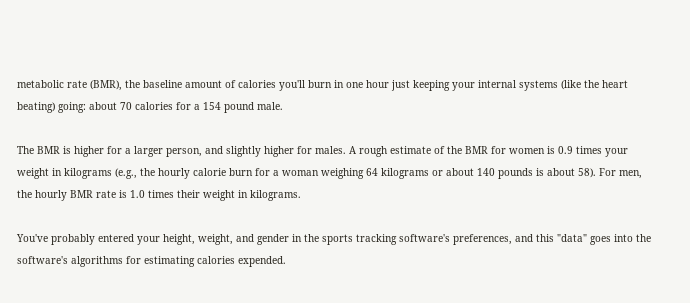metabolic rate (BMR), the baseline amount of calories you'll burn in one hour just keeping your internal systems (like the heart beating) going: about 70 calories for a 154 pound male.

The BMR is higher for a larger person, and slightly higher for males. A rough estimate of the BMR for women is 0.9 times your weight in kilograms (e.g., the hourly calorie burn for a woman weighing 64 kilograms or about 140 pounds is about 58). For men, the hourly BMR rate is 1.0 times their weight in kilograms.

You've probably entered your height, weight, and gender in the sports tracking software's preferences, and this "data" goes into the software's algorithms for estimating calories expended.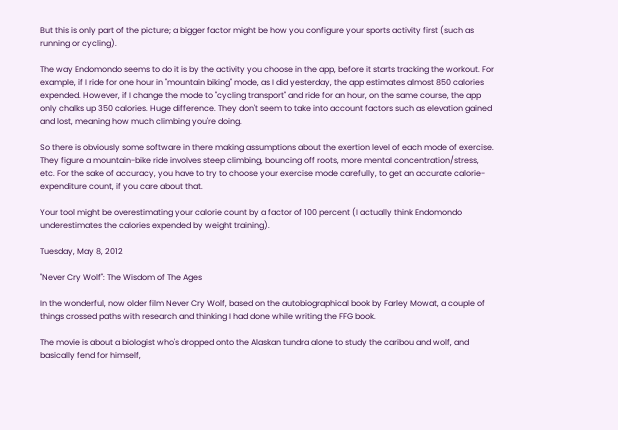But this is only part of the picture; a bigger factor might be how you configure your sports activity first (such as running or cycling).

The way Endomondo seems to do it is by the activity you choose in the app, before it starts tracking the workout. For example, if I ride for one hour in "mountain biking" mode, as I did yesterday, the app estimates almost 850 calories expended. However, if I change the mode to "cycling transport" and ride for an hour, on the same course, the app only chalks up 350 calories. Huge difference. They don't seem to take into account factors such as elevation gained and lost, meaning how much climbing you're doing.

So there is obviously some software in there making assumptions about the exertion level of each mode of exercise. They figure a mountain-bike ride involves steep climbing, bouncing off roots, more mental concentration/stress, etc. For the sake of accuracy, you have to try to choose your exercise mode carefully, to get an accurate calorie-expenditure count, if you care about that.

Your tool might be overestimating your calorie count by a factor of 100 percent (I actually think Endomondo underestimates the calories expended by weight training).

Tuesday, May 8, 2012

"Never Cry Wolf": The Wisdom of The Ages

In the wonderful, now older film Never Cry Wolf, based on the autobiographical book by Farley Mowat, a couple of things crossed paths with research and thinking I had done while writing the FFG book.

The movie is about a biologist who's dropped onto the Alaskan tundra alone to study the caribou and wolf, and basically fend for himself,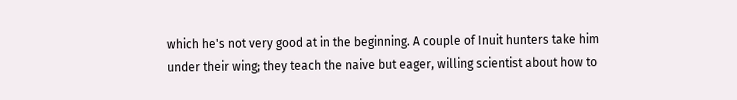which he's not very good at in the beginning. A couple of Inuit hunters take him under their wing; they teach the naive but eager, willing scientist about how to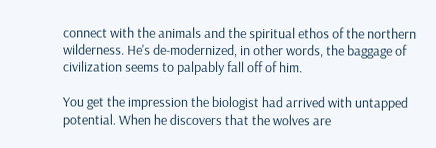connect with the animals and the spiritual ethos of the northern wilderness. He's de-modernized, in other words, the baggage of civilization seems to palpably fall off of him.

You get the impression the biologist had arrived with untapped potential. When he discovers that the wolves are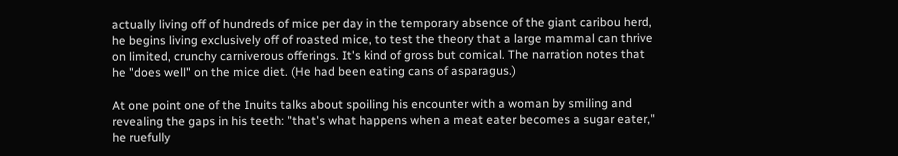actually living off of hundreds of mice per day in the temporary absence of the giant caribou herd, he begins living exclusively off of roasted mice, to test the theory that a large mammal can thrive on limited, crunchy carniverous offerings. It's kind of gross but comical. The narration notes that he "does well" on the mice diet. (He had been eating cans of asparagus.)

At one point one of the Inuits talks about spoiling his encounter with a woman by smiling and revealing the gaps in his teeth: "that's what happens when a meat eater becomes a sugar eater," he ruefully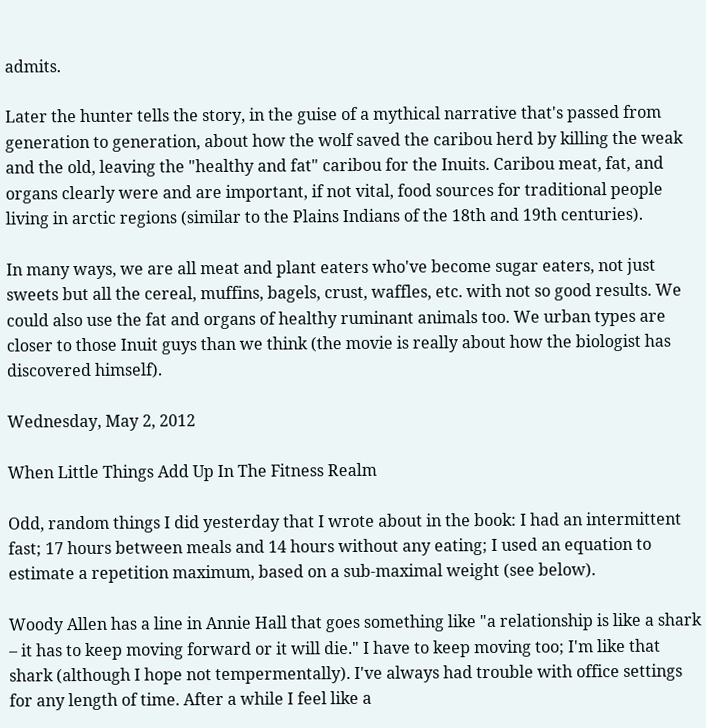admits.

Later the hunter tells the story, in the guise of a mythical narrative that's passed from generation to generation, about how the wolf saved the caribou herd by killing the weak and the old, leaving the "healthy and fat" caribou for the Inuits. Caribou meat, fat, and organs clearly were and are important, if not vital, food sources for traditional people living in arctic regions (similar to the Plains Indians of the 18th and 19th centuries).

In many ways, we are all meat and plant eaters who've become sugar eaters, not just sweets but all the cereal, muffins, bagels, crust, waffles, etc. with not so good results. We could also use the fat and organs of healthy ruminant animals too. We urban types are closer to those Inuit guys than we think (the movie is really about how the biologist has discovered himself).

Wednesday, May 2, 2012

When Little Things Add Up In The Fitness Realm

Odd, random things I did yesterday that I wrote about in the book: I had an intermittent fast; 17 hours between meals and 14 hours without any eating; I used an equation to estimate a repetition maximum, based on a sub-maximal weight (see below).

Woody Allen has a line in Annie Hall that goes something like "a relationship is like a shark – it has to keep moving forward or it will die." I have to keep moving too; I'm like that shark (although I hope not tempermentally). I've always had trouble with office settings for any length of time. After a while I feel like a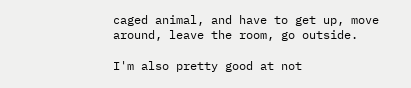caged animal, and have to get up, move around, leave the room, go outside.

I'm also pretty good at not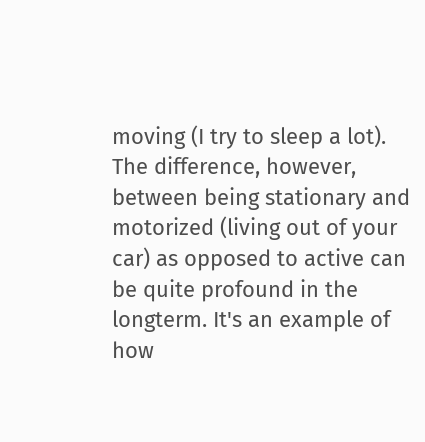moving (I try to sleep a lot). The difference, however, between being stationary and motorized (living out of your car) as opposed to active can be quite profound in the longterm. It's an example of how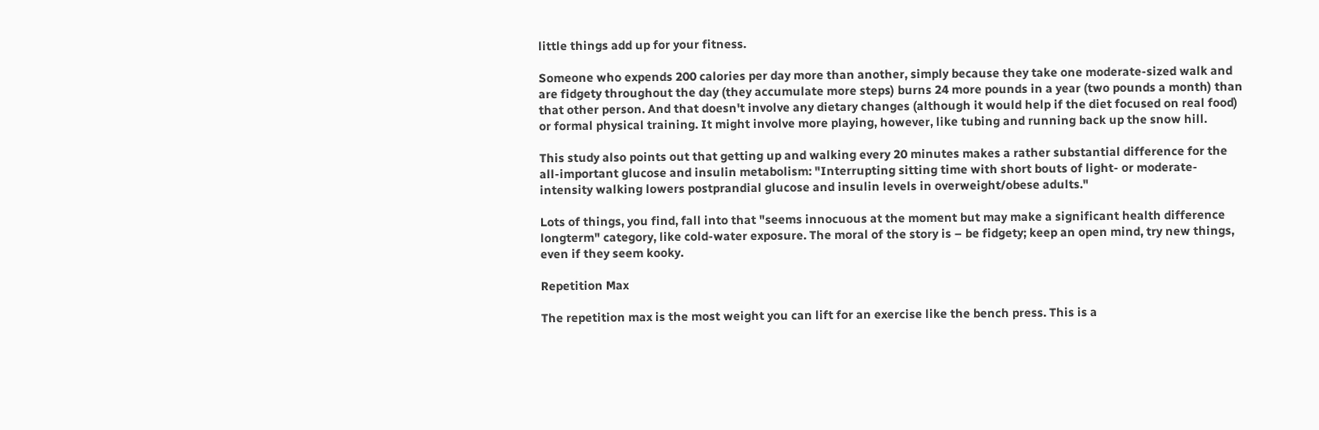little things add up for your fitness.

Someone who expends 200 calories per day more than another, simply because they take one moderate-sized walk and are fidgety throughout the day (they accumulate more steps) burns 24 more pounds in a year (two pounds a month) than that other person. And that doesn't involve any dietary changes (although it would help if the diet focused on real food) or formal physical training. It might involve more playing, however, like tubing and running back up the snow hill.

This study also points out that getting up and walking every 20 minutes makes a rather substantial difference for the all-important glucose and insulin metabolism: "Interrupting sitting time with short bouts of light- or moderate-intensity walking lowers postprandial glucose and insulin levels in overweight/obese adults."

Lots of things, you find, fall into that "seems innocuous at the moment but may make a significant health difference longterm" category, like cold-water exposure. The moral of the story is – be fidgety; keep an open mind, try new things, even if they seem kooky.

Repetition Max

The repetition max is the most weight you can lift for an exercise like the bench press. This is a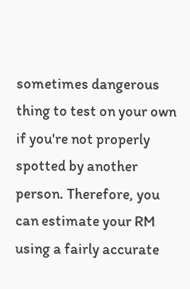sometimes dangerous thing to test on your own if you're not properly spotted by another person. Therefore, you can estimate your RM using a fairly accurate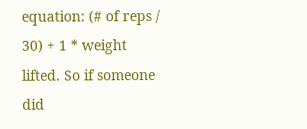equation: (# of reps / 30) + 1 * weight lifted. So if someone did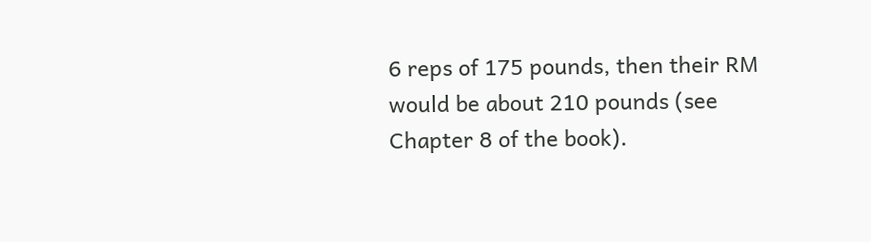6 reps of 175 pounds, then their RM would be about 210 pounds (see Chapter 8 of the book).